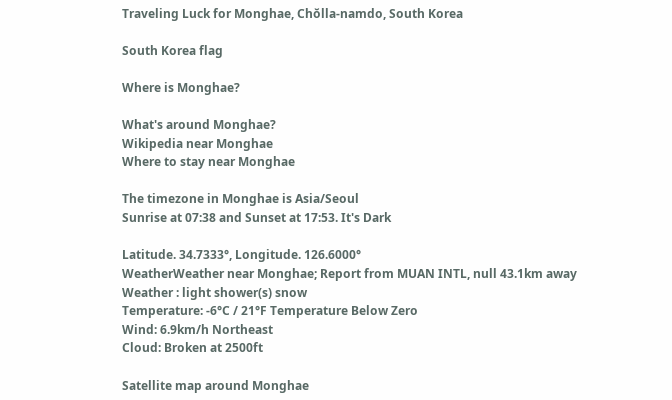Traveling Luck for Monghae, Chŏlla-namdo, South Korea

South Korea flag

Where is Monghae?

What's around Monghae?
Wikipedia near Monghae
Where to stay near Monghae

The timezone in Monghae is Asia/Seoul
Sunrise at 07:38 and Sunset at 17:53. It's Dark

Latitude. 34.7333°, Longitude. 126.6000°
WeatherWeather near Monghae; Report from MUAN INTL, null 43.1km away
Weather : light shower(s) snow
Temperature: -6°C / 21°F Temperature Below Zero
Wind: 6.9km/h Northeast
Cloud: Broken at 2500ft

Satellite map around Monghae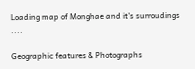Loading map of Monghae and it's surroudings ....

Geographic features & Photographs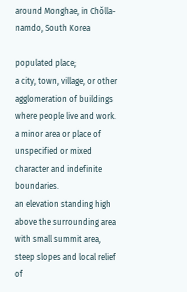around Monghae, in Chŏlla-namdo, South Korea

populated place;
a city, town, village, or other agglomeration of buildings where people live and work.
a minor area or place of unspecified or mixed character and indefinite boundaries.
an elevation standing high above the surrounding area with small summit area, steep slopes and local relief of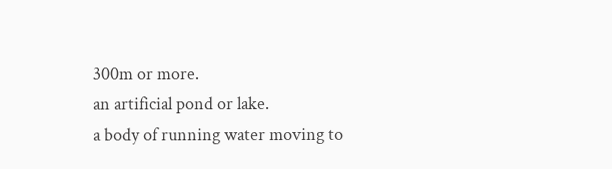300m or more.
an artificial pond or lake.
a body of running water moving to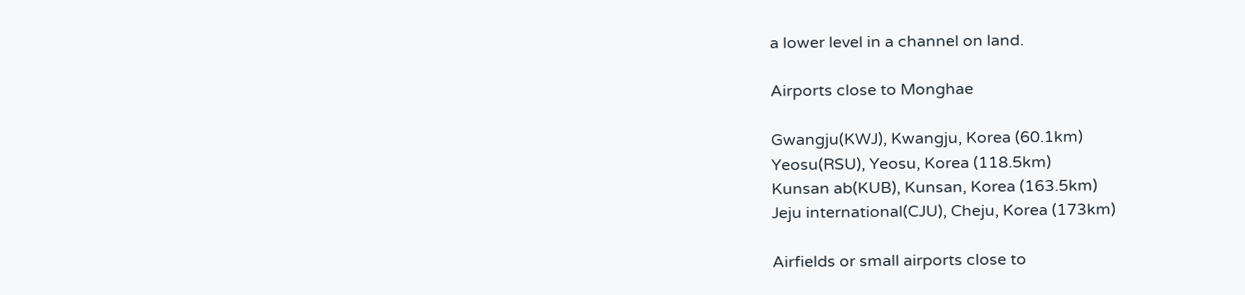a lower level in a channel on land.

Airports close to Monghae

Gwangju(KWJ), Kwangju, Korea (60.1km)
Yeosu(RSU), Yeosu, Korea (118.5km)
Kunsan ab(KUB), Kunsan, Korea (163.5km)
Jeju international(CJU), Cheju, Korea (173km)

Airfields or small airports close to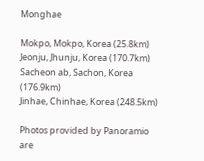Monghae

Mokpo, Mokpo, Korea (25.8km)
Jeonju, Jhunju, Korea (170.7km)
Sacheon ab, Sachon, Korea (176.9km)
Jinhae, Chinhae, Korea (248.5km)

Photos provided by Panoramio are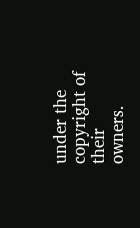under the copyright of their owners.